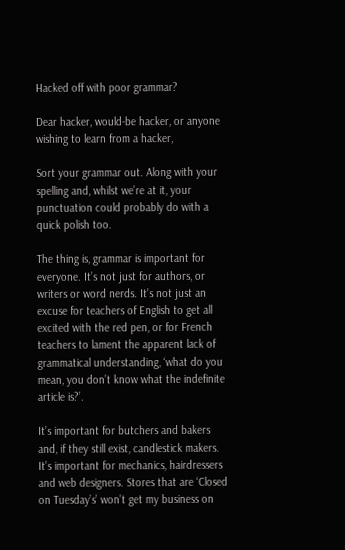Hacked off with poor grammar?

Dear hacker, would-be hacker, or anyone wishing to learn from a hacker,

Sort your grammar out. Along with your spelling and, whilst we’re at it, your punctuation could probably do with a quick polish too.

The thing is, grammar is important for everyone. It’s not just for authors, or writers or word nerds. It’s not just an excuse for teachers of English to get all excited with the red pen, or for French teachers to lament the apparent lack of grammatical understanding, ‘what do you mean, you don’t know what the indefinite article is?’.

It’s important for butchers and bakers and, if they still exist, candlestick makers. It’s important for mechanics, hairdressers and web designers. Stores that are ‘Closed on Tuesday’s’ won’t get my business on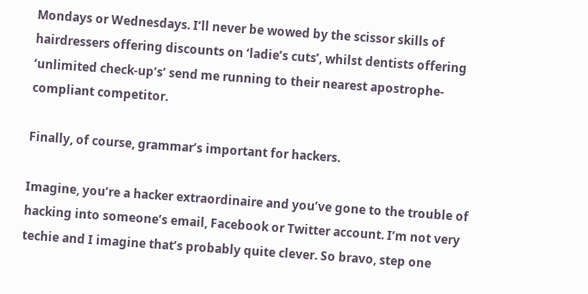Mondays or Wednesdays. I’ll never be wowed by the scissor skills of hairdressers offering discounts on ‘ladie’s cuts’, whilst dentists offering ‘unlimited check-up’s’ send me running to their nearest apostrophe-compliant competitor.

Finally, of course, grammar’s important for hackers.

Imagine, you’re a hacker extraordinaire and you’ve gone to the trouble of hacking into someone’s email, Facebook or Twitter account. I’m not very techie and I imagine that’s probably quite clever. So bravo, step one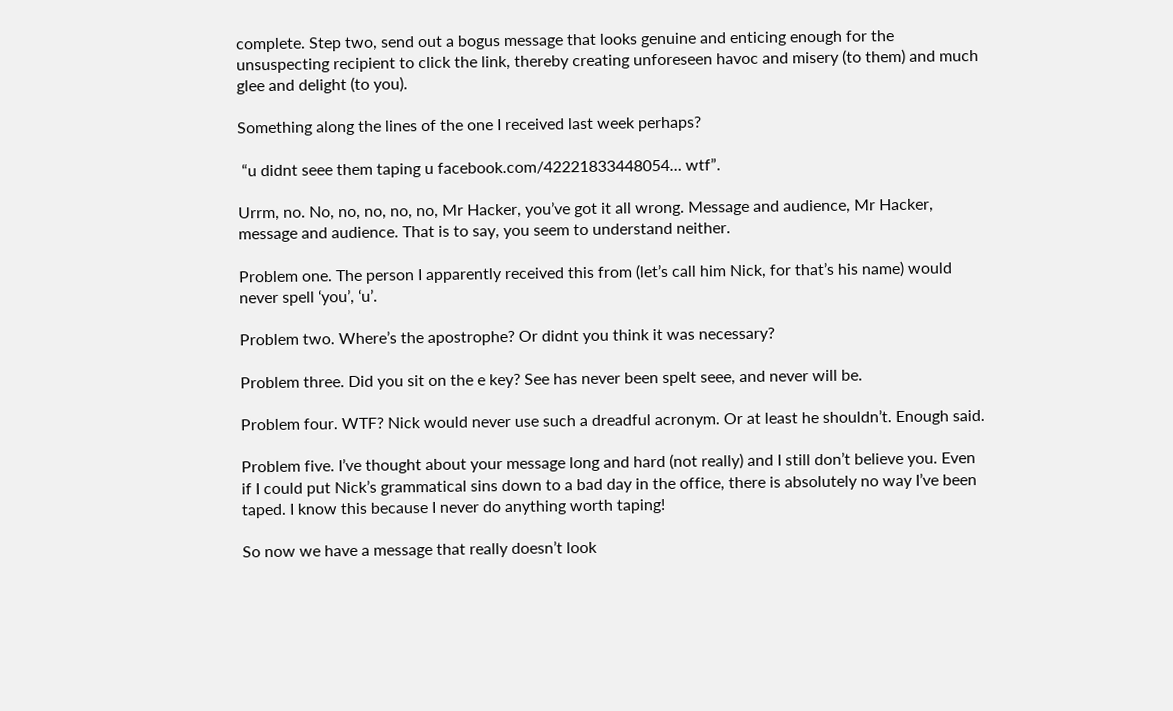complete. Step two, send out a bogus message that looks genuine and enticing enough for the unsuspecting recipient to click the link, thereby creating unforeseen havoc and misery (to them) and much glee and delight (to you).

Something along the lines of the one I received last week perhaps?

 “u didnt seee them taping u facebook.com/42221833448054… wtf”.

Urrm, no. No, no, no, no, no, Mr Hacker, you’ve got it all wrong. Message and audience, Mr Hacker, message and audience. That is to say, you seem to understand neither.

Problem one. The person I apparently received this from (let’s call him Nick, for that’s his name) would never spell ‘you’, ‘u’.

Problem two. Where’s the apostrophe? Or didnt you think it was necessary?

Problem three. Did you sit on the e key? See has never been spelt seee, and never will be.

Problem four. WTF? Nick would never use such a dreadful acronym. Or at least he shouldn’t. Enough said.

Problem five. I’ve thought about your message long and hard (not really) and I still don’t believe you. Even if I could put Nick’s grammatical sins down to a bad day in the office, there is absolutely no way I’ve been taped. I know this because I never do anything worth taping!

So now we have a message that really doesn’t look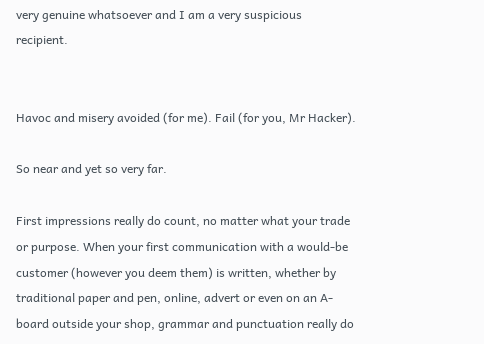very genuine whatsoever and I am a very suspicious recipient.


Havoc and misery avoided (for me). Fail (for you, Mr Hacker).

So near and yet so very far.

First impressions really do count, no matter what your trade or purpose. When your first communication with a would-be customer (however you deem them) is written, whether by traditional paper and pen, online, advert or even on an A-board outside your shop, grammar and punctuation really do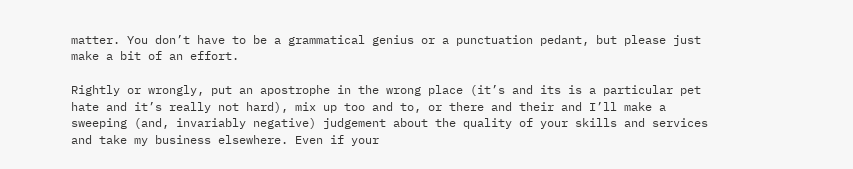matter. You don’t have to be a grammatical genius or a punctuation pedant, but please just make a bit of an effort.

Rightly or wrongly, put an apostrophe in the wrong place (it’s and its is a particular pet hate and it’s really not hard), mix up too and to, or there and their and I’ll make a sweeping (and, invariably negative) judgement about the quality of your skills and services and take my business elsewhere. Even if your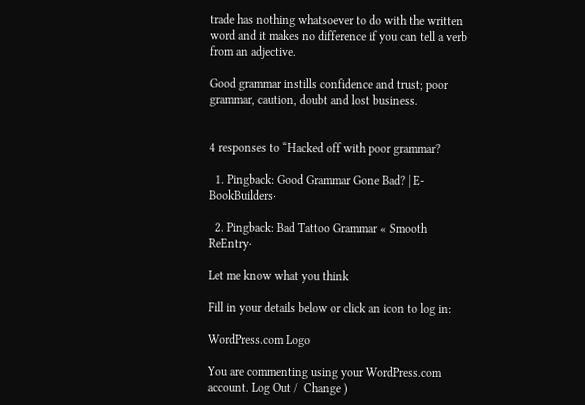trade has nothing whatsoever to do with the written word and it makes no difference if you can tell a verb from an adjective.

Good grammar instills confidence and trust; poor grammar, caution, doubt and lost business.


4 responses to “Hacked off with poor grammar?

  1. Pingback: Good Grammar Gone Bad? | E-BookBuilders·

  2. Pingback: Bad Tattoo Grammar « Smooth ReEntry·

Let me know what you think

Fill in your details below or click an icon to log in:

WordPress.com Logo

You are commenting using your WordPress.com account. Log Out /  Change )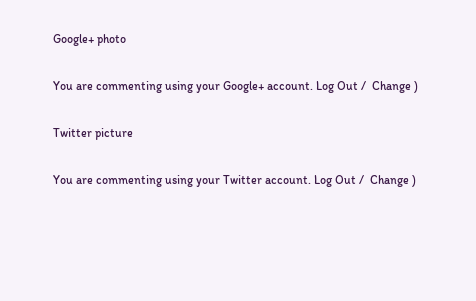Google+ photo

You are commenting using your Google+ account. Log Out /  Change )

Twitter picture

You are commenting using your Twitter account. Log Out /  Change )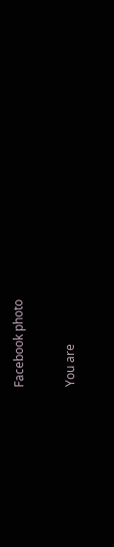Facebook photo

You are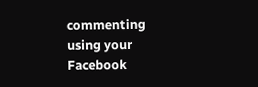commenting using your Facebook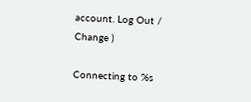account. Log Out /  Change )

Connecting to %s